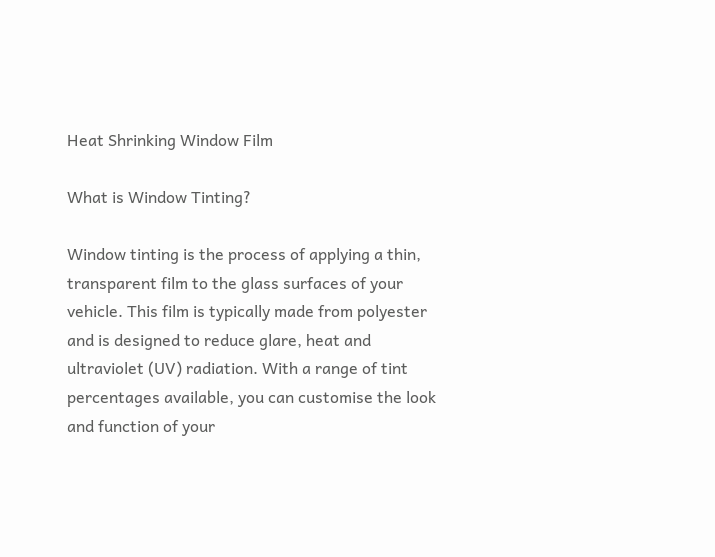Heat Shrinking Window Film

What is Window Tinting?

Window tinting is the process of applying a thin, transparent film to the glass surfaces of your vehicle. This film is typically made from polyester and is designed to reduce glare, heat and ultraviolet (UV) radiation. With a range of tint percentages available, you can customise the look and function of your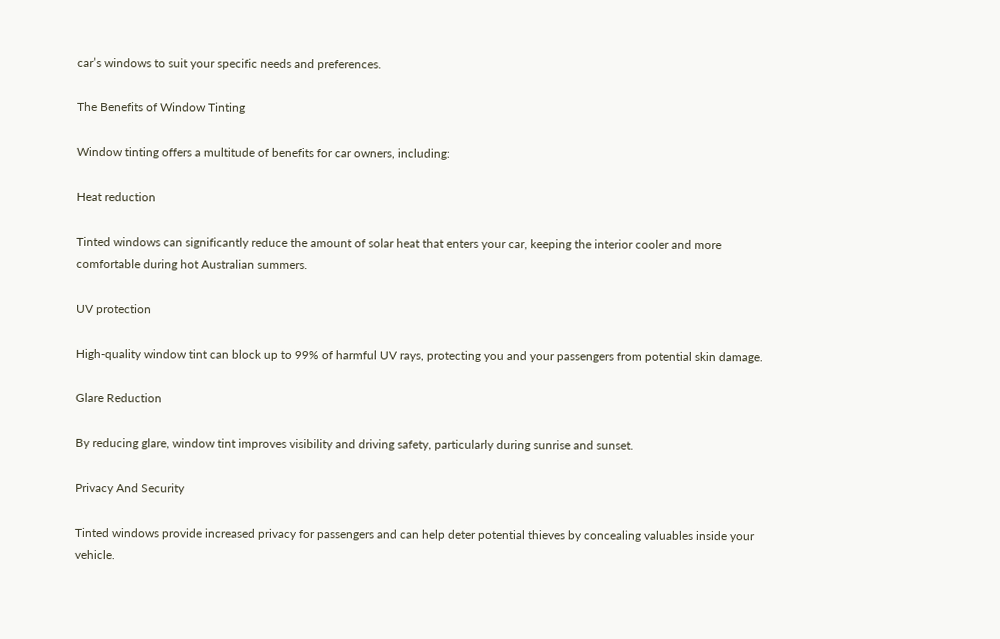car’s windows to suit your specific needs and preferences.

The Benefits of Window Tinting

Window tinting offers a multitude of benefits for car owners, including:

Heat reduction

Tinted windows can significantly reduce the amount of solar heat that enters your car, keeping the interior cooler and more comfortable during hot Australian summers.

UV protection

High-quality window tint can block up to 99% of harmful UV rays, protecting you and your passengers from potential skin damage.

Glare Reduction

By reducing glare, window tint improves visibility and driving safety, particularly during sunrise and sunset.

Privacy And Security

Tinted windows provide increased privacy for passengers and can help deter potential thieves by concealing valuables inside your vehicle.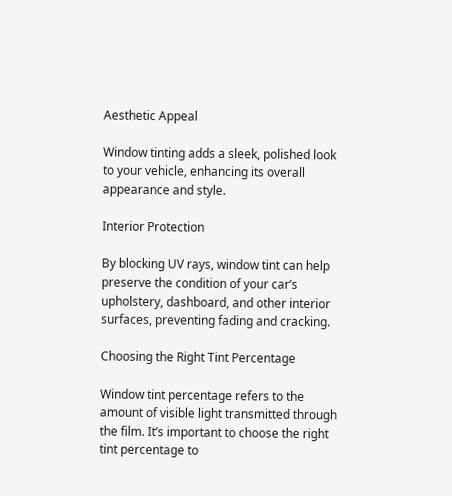Aesthetic Appeal

Window tinting adds a sleek, polished look to your vehicle, enhancing its overall appearance and style.

Interior Protection

By blocking UV rays, window tint can help preserve the condition of your car’s upholstery, dashboard, and other interior surfaces, preventing fading and cracking.

Choosing the Right Tint Percentage

Window tint percentage refers to the amount of visible light transmitted through the film. It’s important to choose the right tint percentage to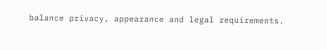balance privacy, appearance and legal requirements.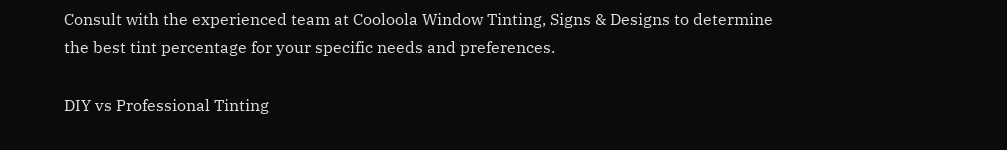Consult with the experienced team at Cooloola Window Tinting, Signs & Designs to determine the best tint percentage for your specific needs and preferences.

DIY vs Professional Tinting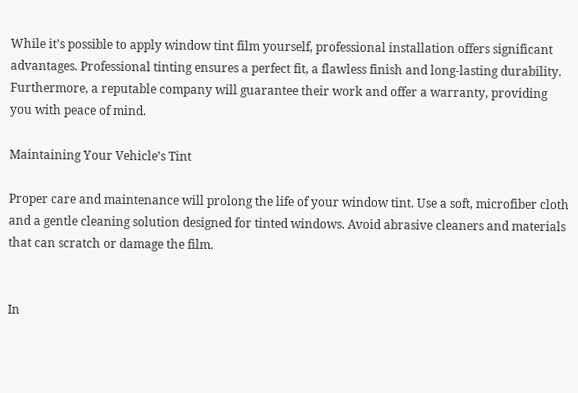While it’s possible to apply window tint film yourself, professional installation offers significant advantages. Professional tinting ensures a perfect fit, a flawless finish and long-lasting durability. Furthermore, a reputable company will guarantee their work and offer a warranty, providing you with peace of mind.

Maintaining Your Vehicle’s Tint

Proper care and maintenance will prolong the life of your window tint. Use a soft, microfiber cloth and a gentle cleaning solution designed for tinted windows. Avoid abrasive cleaners and materials that can scratch or damage the film.


In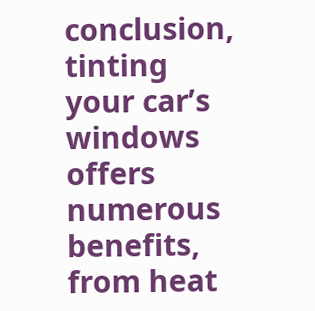conclusion, tinting your car’s windows offers numerous benefits, from heat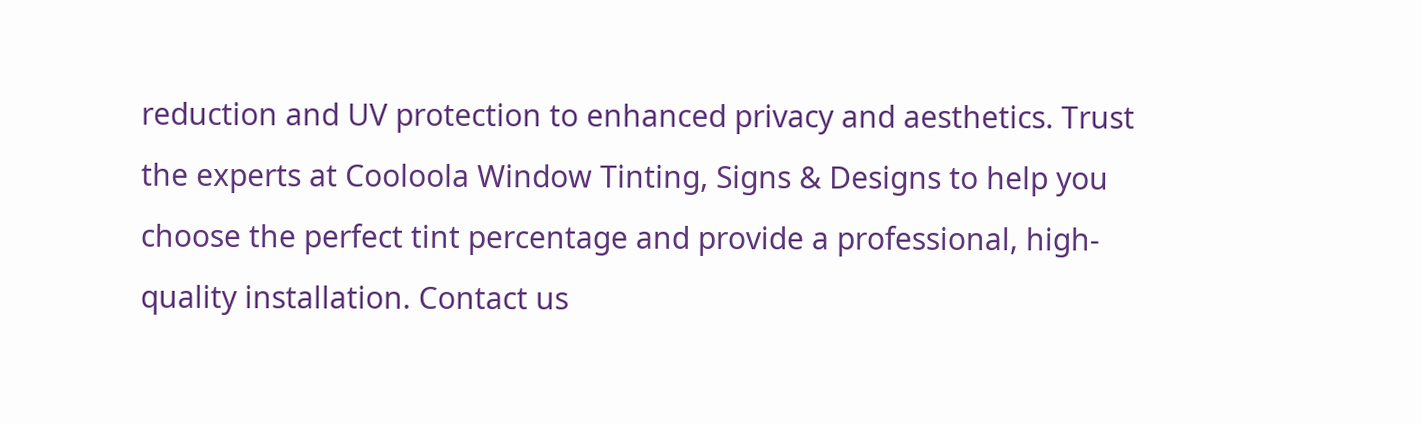reduction and UV protection to enhanced privacy and aesthetics. Trust the experts at Cooloola Window Tinting, Signs & Designs to help you choose the perfect tint percentage and provide a professional, high-quality installation. Contact us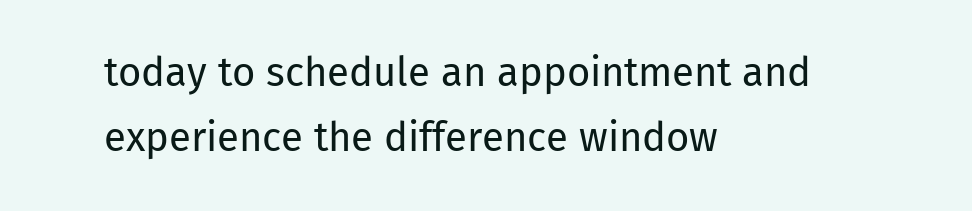today to schedule an appointment and experience the difference window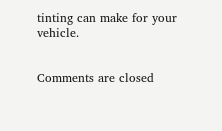tinting can make for your vehicle.


Comments are closed